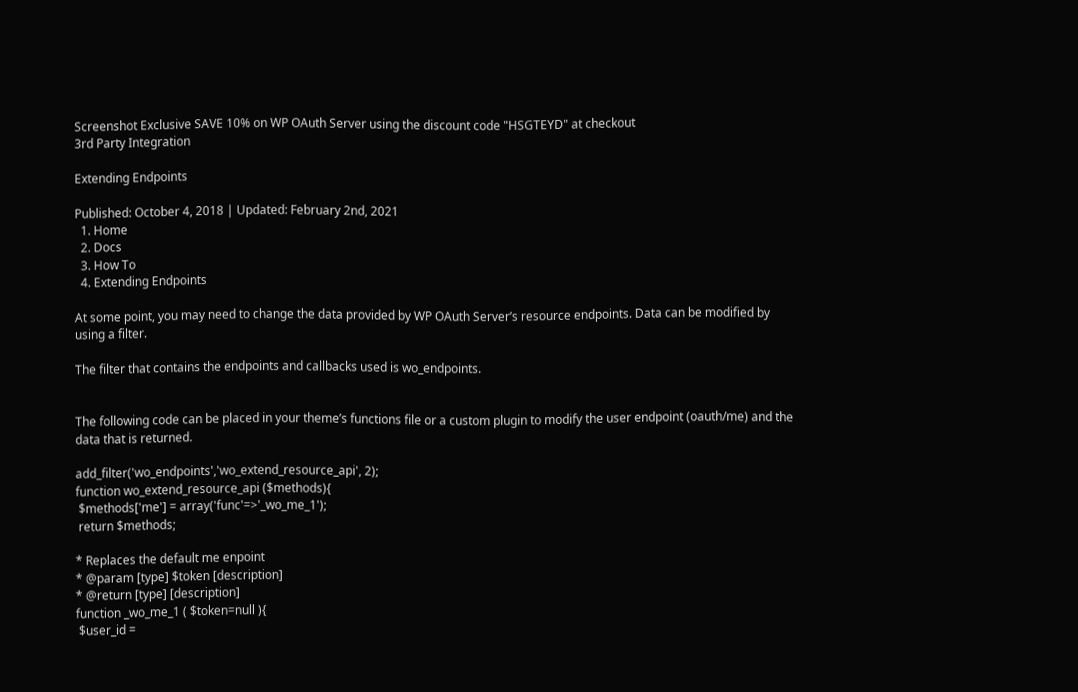Screenshot Exclusive SAVE 10% on WP OAuth Server using the discount code "HSGTEYD" at checkout
3rd Party Integration

Extending Endpoints

Published: October 4, 2018 | Updated: February 2nd, 2021
  1. Home
  2. Docs
  3. How To
  4. Extending Endpoints

At some point, you may need to change the data provided by WP OAuth Server’s resource endpoints. Data can be modified by using a filter.

The filter that contains the endpoints and callbacks used is wo_endpoints.


The following code can be placed in your theme’s functions file or a custom plugin to modify the user endpoint (oauth/me) and the data that is returned.

add_filter('wo_endpoints','wo_extend_resource_api', 2);
function wo_extend_resource_api ($methods){
 $methods['me'] = array('func'=>'_wo_me_1');
 return $methods;

* Replaces the default me enpoint
* @param [type] $token [description]
* @return [type] [description]
function _wo_me_1 ( $token=null ){
 $user_id =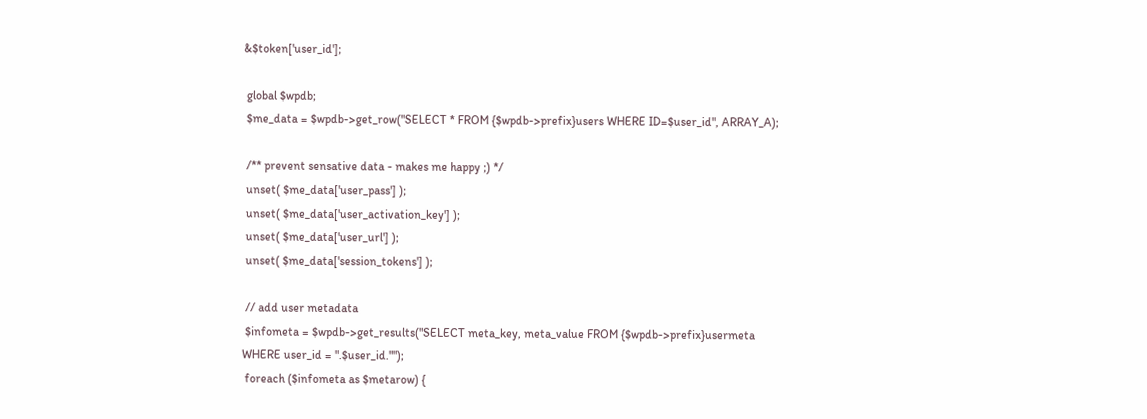&$token['user_id'];

 global $wpdb;
 $me_data = $wpdb->get_row("SELECT * FROM {$wpdb->prefix}users WHERE ID=$user_id", ARRAY_A);

 /** prevent sensative data - makes me happy ;) */
 unset( $me_data['user_pass'] );
 unset( $me_data['user_activation_key'] );
 unset( $me_data['user_url'] );
 unset( $me_data['session_tokens'] );

 // add user metadata
 $infometa = $wpdb->get_results("SELECT meta_key, meta_value FROM {$wpdb->prefix}usermeta WHERE user_id = ".$user_id."");
 foreach ($infometa as $metarow) {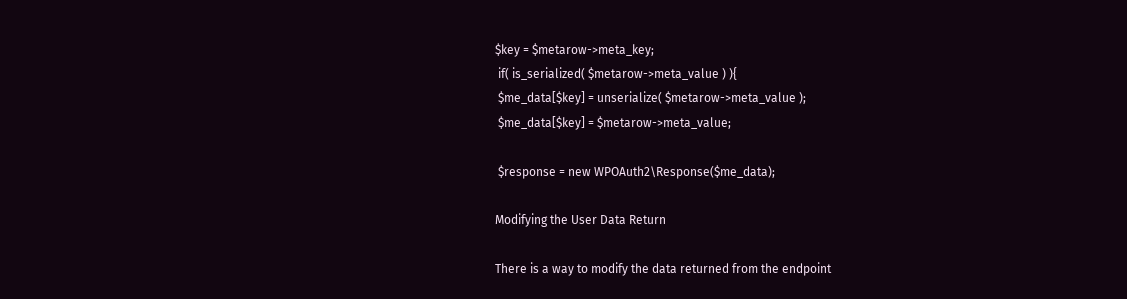$key = $metarow->meta_key;
 if( is_serialized( $metarow->meta_value ) ){
 $me_data[$key] = unserialize( $metarow->meta_value );
 $me_data[$key] = $metarow->meta_value;

 $response = new WPOAuth2\Response($me_data);

Modifying the User Data Return

There is a way to modify the data returned from the endpoint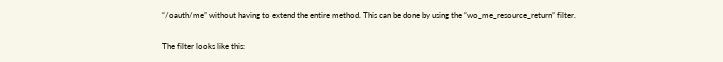“/oauth/me” without having to extend the entire method. This can be done by using the “wo_me_resource_return” filter.

The filter looks like this: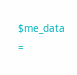$me_data =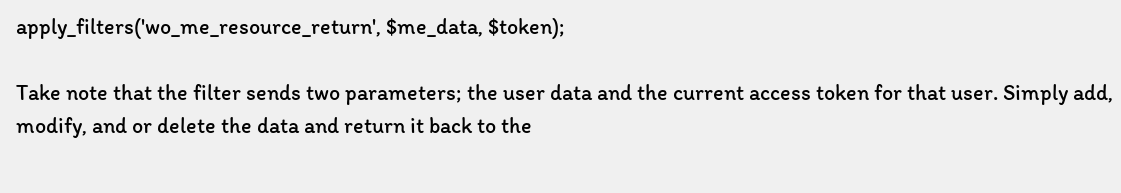apply_filters('wo_me_resource_return', $me_data, $token);

Take note that the filter sends two parameters; the user data and the current access token for that user. Simply add, modify, and or delete the data and return it back to the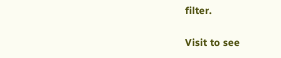filter.

Visit to see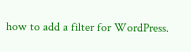how to add a filter for WordPress.